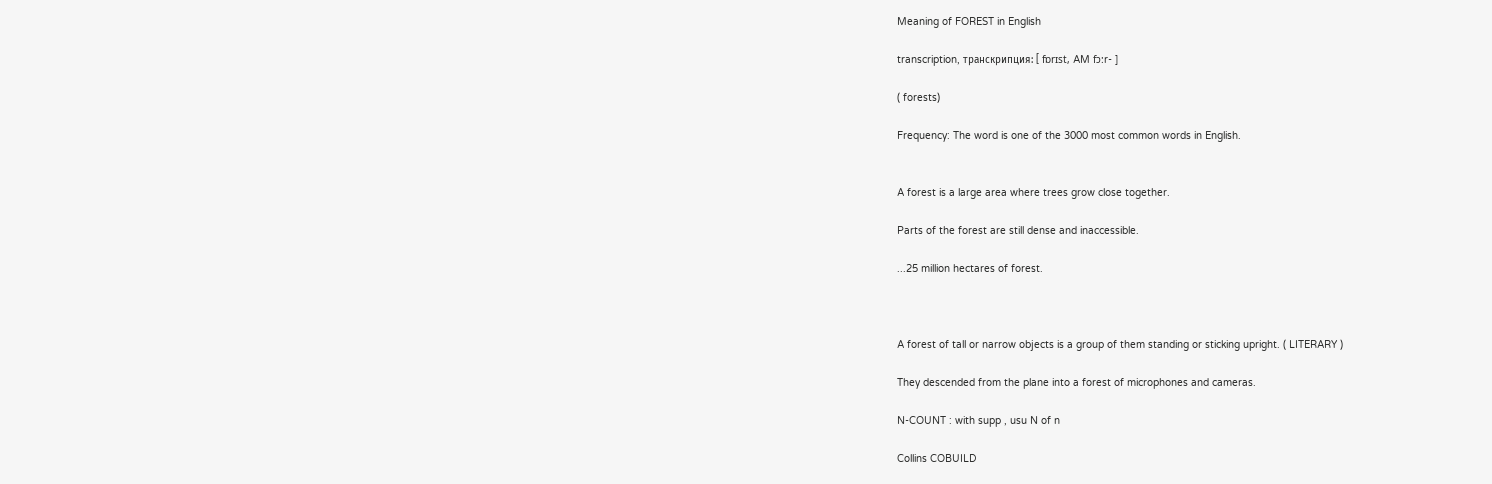Meaning of FOREST in English

transcription, транскрипция: [ fɒrɪst, AM fɔ:r- ]

( forests)

Frequency: The word is one of the 3000 most common words in English.


A forest is a large area where trees grow close together.

Parts of the forest are still dense and inaccessible.

...25 million hectares of forest.



A forest of tall or narrow objects is a group of them standing or sticking upright. ( LITERARY )

They descended from the plane into a forest of microphones and cameras.

N-COUNT : with supp , usu N of n

Collins COBUILD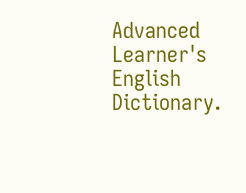Advanced Learner's English Dictionary.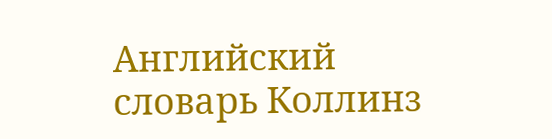Английский словарь Коллинз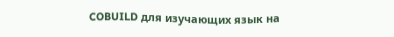COBUILD для изучающих язык на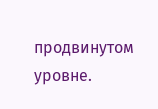продвинутом уровне.